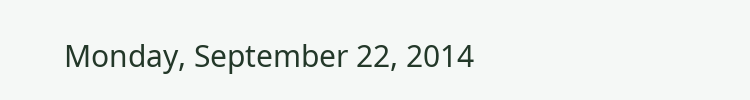Monday, September 22, 2014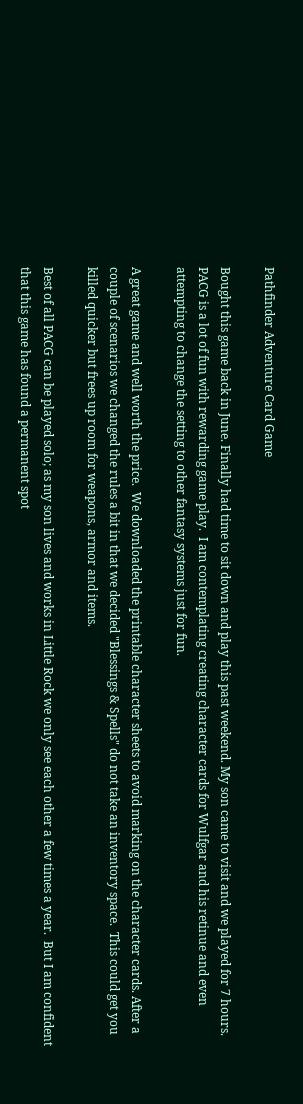Pathfinder Adventure Card Game

Bought this game back in June. Finally had time to sit down and play this past weekend. My son came to visit and we played for 7 hours. PACG is a lot of fun with rewarding game play.  I am contemplating creating character cards for Wulfgar and his retinue and even attempting to change the setting to other fantasy systems just for fun.

A great game and well worth the price.  We downloaded the printable character sheets to avoid marking on the character cards. After a couple of scenarios we changed the rules a bit in that we decided "Blessings & Spells" do not take an inventory space.  This could get you killed quicker but frees up room for weapons, armor and items.

Best of all PACG can be played solo; as my son lives and works in Little Rock we only see each other a few times a year.  But I am confident that this game has found a permanent spot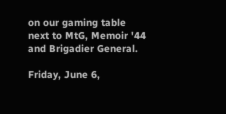on our gaming table next to MtG, Memoir '44 and Brigadier General.

Friday, June 6,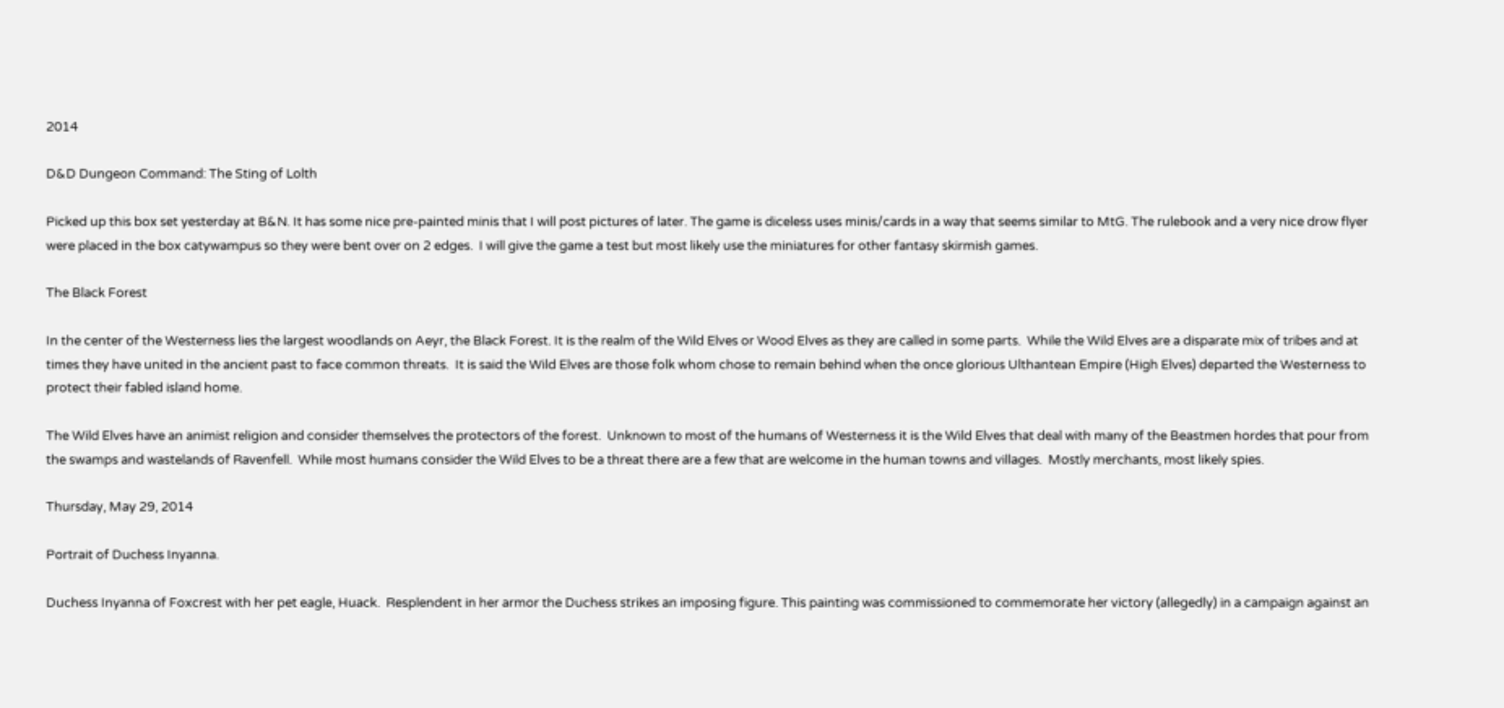2014

D&D Dungeon Command: The Sting of Lolth

Picked up this box set yesterday at B&N. It has some nice pre-painted minis that I will post pictures of later. The game is diceless uses minis/cards in a way that seems similar to MtG. The rulebook and a very nice drow flyer were placed in the box catywampus so they were bent over on 2 edges.  I will give the game a test but most likely use the miniatures for other fantasy skirmish games.

The Black Forest

In the center of the Westerness lies the largest woodlands on Aeyr, the Black Forest. It is the realm of the Wild Elves or Wood Elves as they are called in some parts.  While the Wild Elves are a disparate mix of tribes and at times they have united in the ancient past to face common threats.  It is said the Wild Elves are those folk whom chose to remain behind when the once glorious Ulthantean Empire (High Elves) departed the Westerness to protect their fabled island home.

The Wild Elves have an animist religion and consider themselves the protectors of the forest.  Unknown to most of the humans of Westerness it is the Wild Elves that deal with many of the Beastmen hordes that pour from the swamps and wastelands of Ravenfell.  While most humans consider the Wild Elves to be a threat there are a few that are welcome in the human towns and villages.  Mostly merchants, most likely spies.

Thursday, May 29, 2014

Portrait of Duchess Inyanna.

Duchess Inyanna of Foxcrest with her pet eagle, Huack.  Resplendent in her armor the Duchess strikes an imposing figure. This painting was commissioned to commemorate her victory (allegedly) in a campaign against an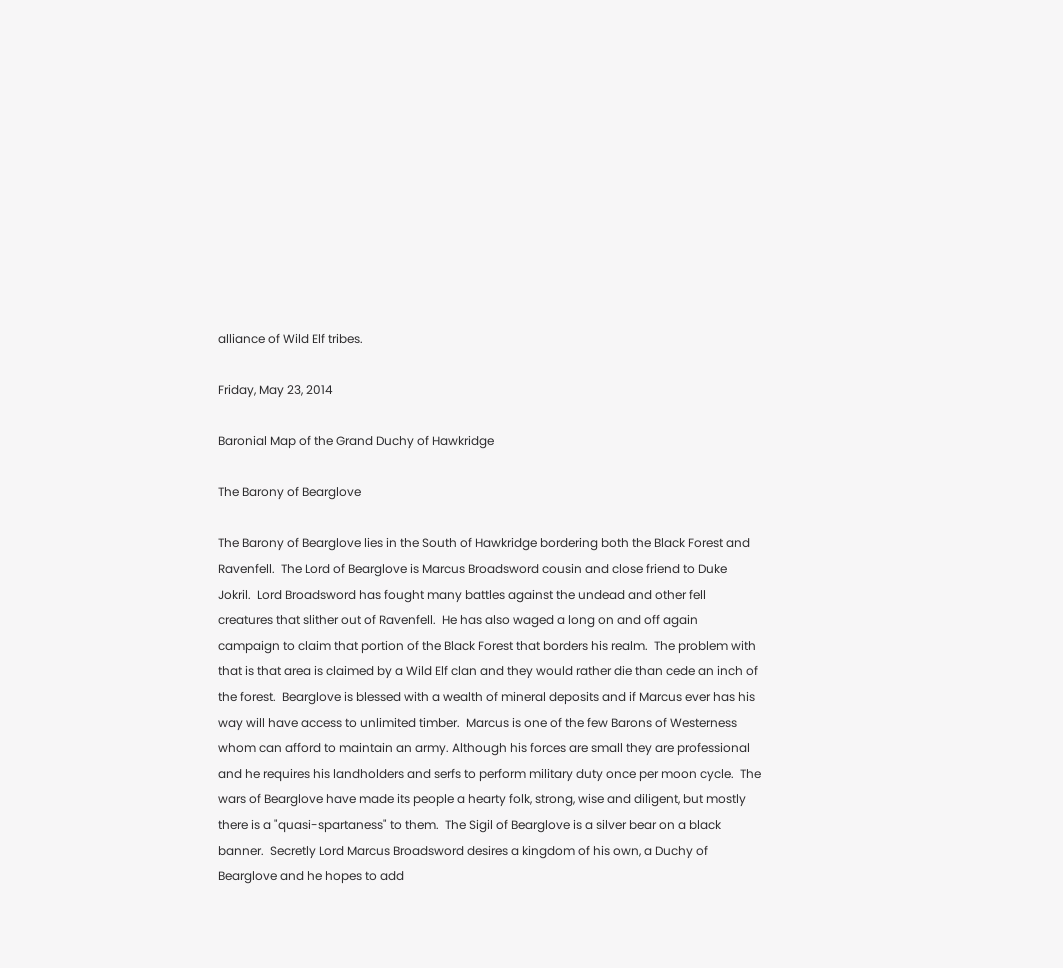alliance of Wild Elf tribes.

Friday, May 23, 2014

Baronial Map of the Grand Duchy of Hawkridge

The Barony of Bearglove

The Barony of Bearglove lies in the South of Hawkridge bordering both the Black Forest and Ravenfell.  The Lord of Bearglove is Marcus Broadsword cousin and close friend to Duke Jokril.  Lord Broadsword has fought many battles against the undead and other fell creatures that slither out of Ravenfell.  He has also waged a long on and off again campaign to claim that portion of the Black Forest that borders his realm.  The problem with that is that area is claimed by a Wild Elf clan and they would rather die than cede an inch of the forest.  Bearglove is blessed with a wealth of mineral deposits and if Marcus ever has his way will have access to unlimited timber.  Marcus is one of the few Barons of Westerness whom can afford to maintain an army. Although his forces are small they are professional and he requires his landholders and serfs to perform military duty once per moon cycle.  The wars of Bearglove have made its people a hearty folk, strong, wise and diligent, but mostly there is a "quasi-spartaness" to them.  The Sigil of Bearglove is a silver bear on a black banner.  Secretly Lord Marcus Broadsword desires a kingdom of his own, a Duchy of Bearglove and he hopes to add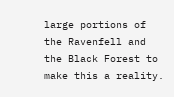large portions of the Ravenfell and the Black Forest to make this a reality.